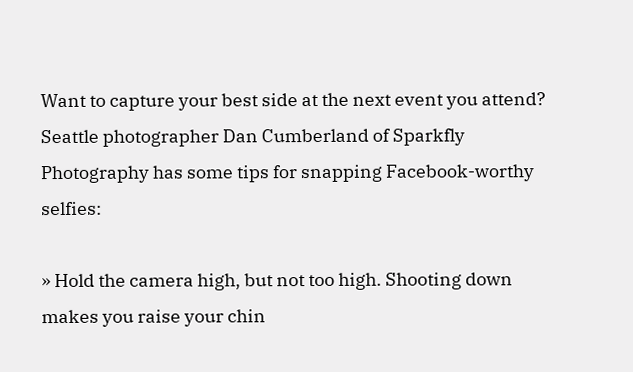Want to capture your best side at the next event you attend? Seattle photographer Dan Cumberland of Sparkfly Photography has some tips for snapping Facebook-worthy selfies:

» Hold the camera high, but not too high. Shooting down makes you raise your chin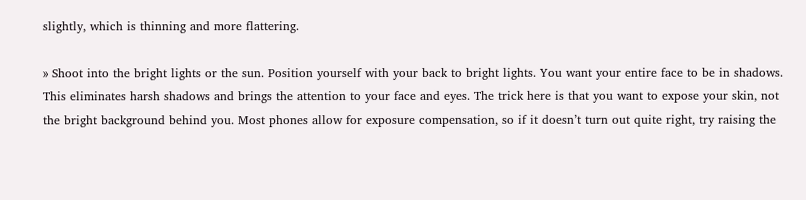slightly, which is thinning and more flattering.

» Shoot into the bright lights or the sun. Position yourself with your back to bright lights. You want your entire face to be in shadows. This eliminates harsh shadows and brings the attention to your face and eyes. The trick here is that you want to expose your skin, not the bright background behind you. Most phones allow for exposure compensation, so if it doesn’t turn out quite right, try raising the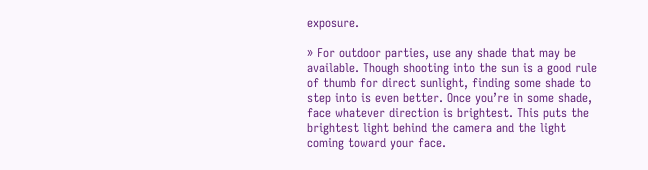exposure.

» For outdoor parties, use any shade that may be available. Though shooting into the sun is a good rule of thumb for direct sunlight, finding some shade to step into is even better. Once you’re in some shade, face whatever direction is brightest. This puts the brightest light behind the camera and the light coming toward your face.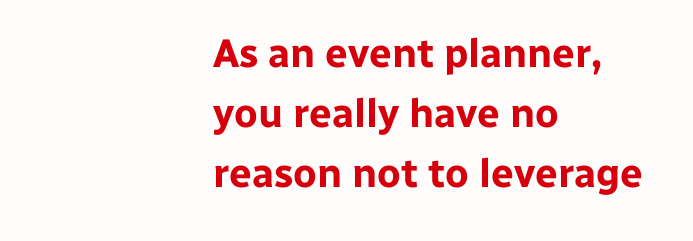As an event planner, you really have no reason not to leverage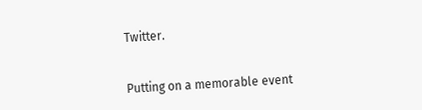Twitter.


Putting on a memorable event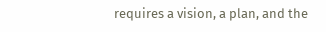requires a vision, a plan, and the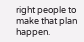right people to make that plan happen.